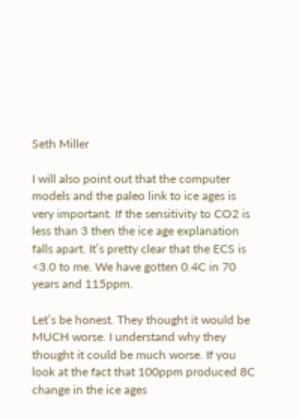Seth Miller

I will also point out that the computer models and the paleo link to ice ages is very important. If the sensitivity to CO2 is less than 3 then the ice age explanation falls apart. It’s pretty clear that the ECS is <3.0 to me. We have gotten 0.4C in 70 years and 115ppm.

Let’s be honest. They thought it would be MUCH worse. I understand why they thought it could be much worse. If you look at the fact that 100ppm produced 8C change in the ice ages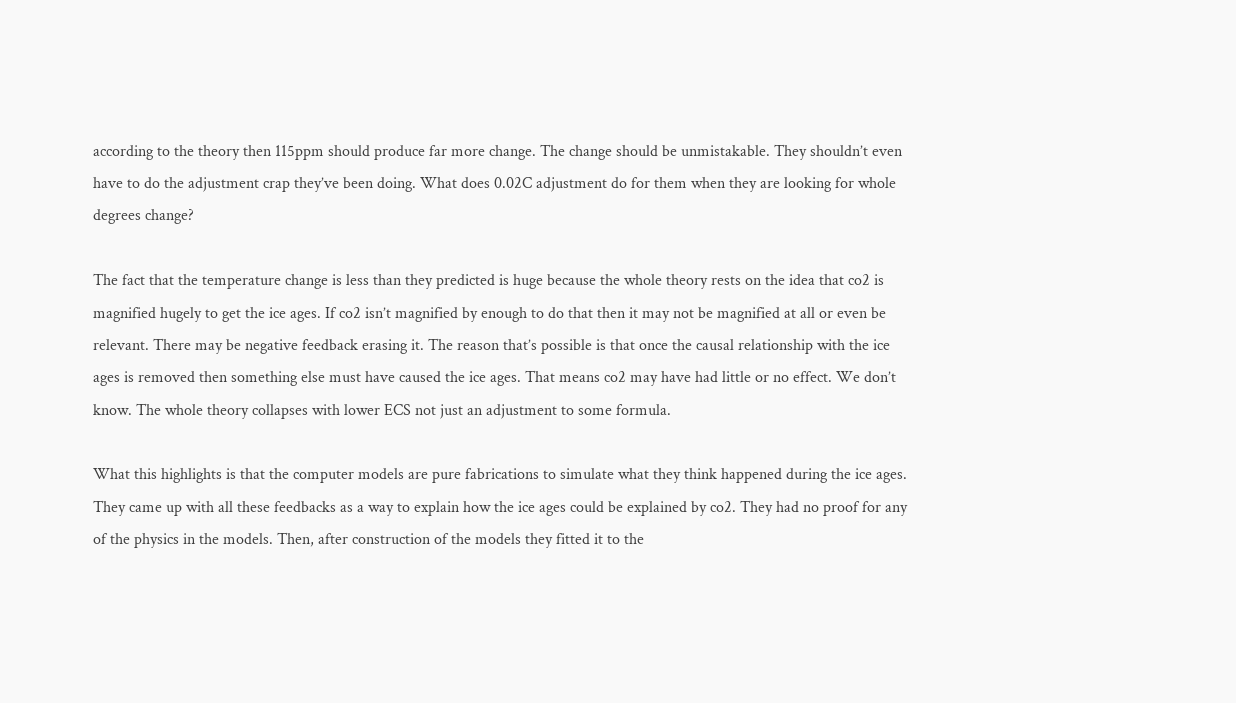according to the theory then 115ppm should produce far more change. The change should be unmistakable. They shouldn’t even have to do the adjustment crap they’ve been doing. What does 0.02C adjustment do for them when they are looking for whole degrees change?

The fact that the temperature change is less than they predicted is huge because the whole theory rests on the idea that co2 is magnified hugely to get the ice ages. If co2 isn’t magnified by enough to do that then it may not be magnified at all or even be relevant. There may be negative feedback erasing it. The reason that’s possible is that once the causal relationship with the ice ages is removed then something else must have caused the ice ages. That means co2 may have had little or no effect. We don’t know. The whole theory collapses with lower ECS not just an adjustment to some formula.

What this highlights is that the computer models are pure fabrications to simulate what they think happened during the ice ages. They came up with all these feedbacks as a way to explain how the ice ages could be explained by co2. They had no proof for any of the physics in the models. Then, after construction of the models they fitted it to the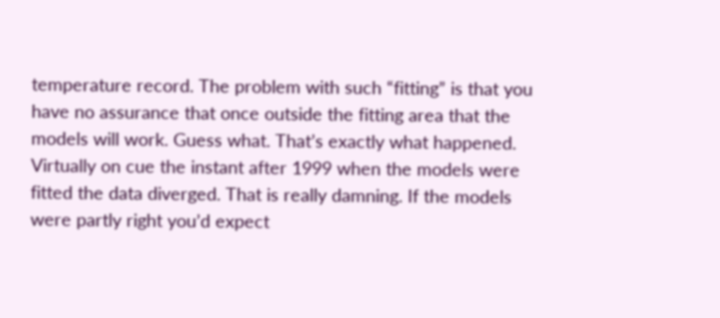temperature record. The problem with such “fitting” is that you have no assurance that once outside the fitting area that the models will work. Guess what. That’s exactly what happened. Virtually on cue the instant after 1999 when the models were fitted the data diverged. That is really damning. If the models were partly right you’d expect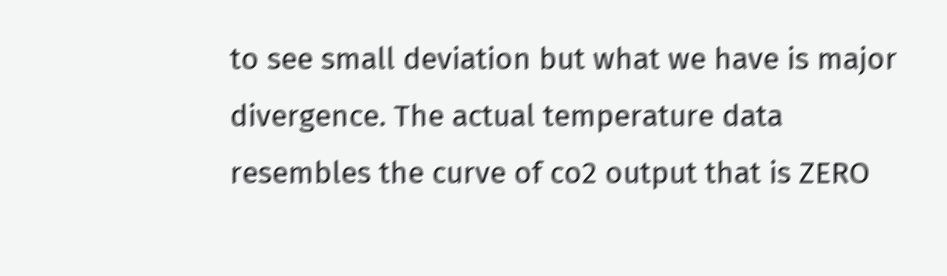to see small deviation but what we have is major divergence. The actual temperature data resembles the curve of co2 output that is ZERO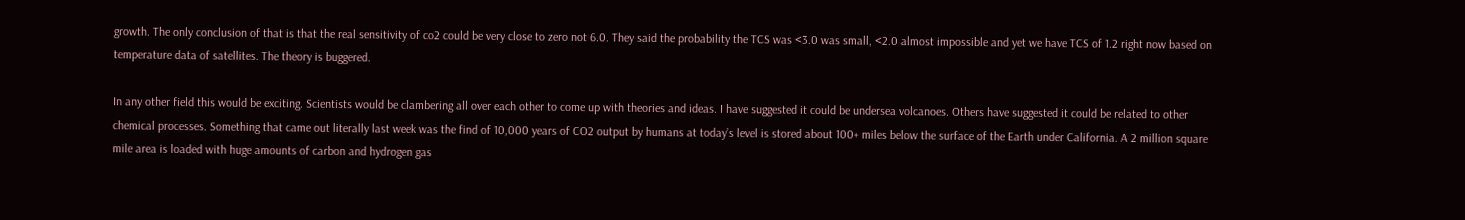growth. The only conclusion of that is that the real sensitivity of co2 could be very close to zero not 6.0. They said the probability the TCS was <3.0 was small, <2.0 almost impossible and yet we have TCS of 1.2 right now based on temperature data of satellites. The theory is buggered.

In any other field this would be exciting. Scientists would be clambering all over each other to come up with theories and ideas. I have suggested it could be undersea volcanoes. Others have suggested it could be related to other chemical processes. Something that came out literally last week was the find of 10,000 years of CO2 output by humans at today’s level is stored about 100+ miles below the surface of the Earth under California. A 2 million square mile area is loaded with huge amounts of carbon and hydrogen gas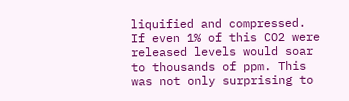liquified and compressed. If even 1% of this CO2 were released levels would soar to thousands of ppm. This was not only surprising to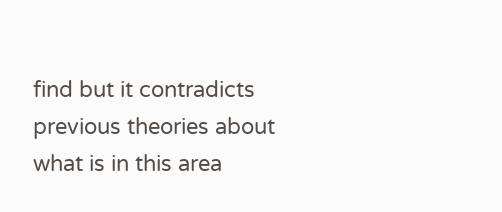find but it contradicts previous theories about what is in this area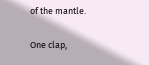of the mantle.

One clap,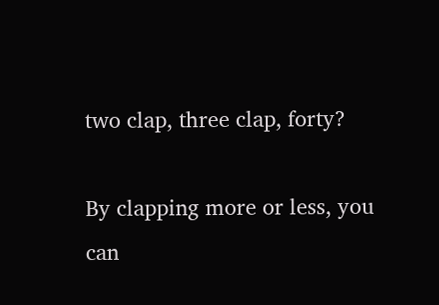two clap, three clap, forty?

By clapping more or less, you can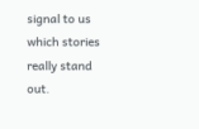signal to us which stories really stand out.